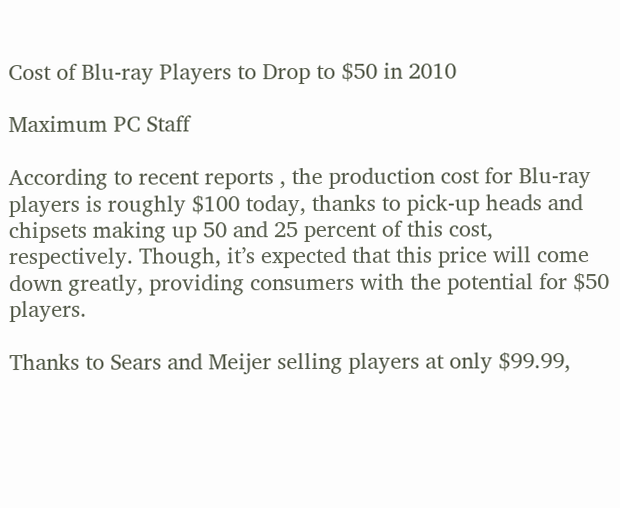Cost of Blu-ray Players to Drop to $50 in 2010

Maximum PC Staff

According to recent reports , the production cost for Blu-ray players is roughly $100 today, thanks to pick-up heads and chipsets making up 50 and 25 percent of this cost, respectively. Though, it’s expected that this price will come down greatly, providing consumers with the potential for $50 players.

Thanks to Sears and Meijer selling players at only $99.99,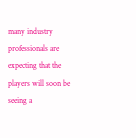many industry professionals are expecting that the players will soon be seeing a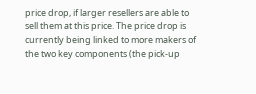price drop, if larger resellers are able to sell them at this price. The price drop is currently being linked to more makers of the two key components (the pick-up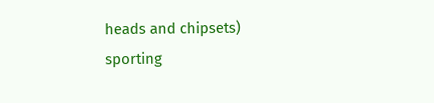heads and chipsets) sporting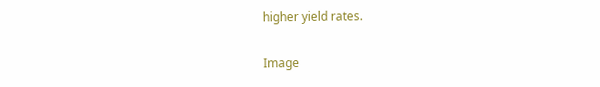higher yield rates.

Image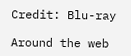Credit: Blu-ray

Around the web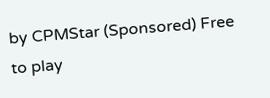by CPMStar (Sponsored) Free to play